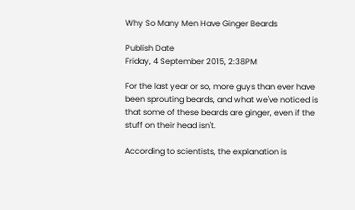Why So Many Men Have Ginger Beards

Publish Date
Friday, 4 September 2015, 2:38PM

For the last year or so, more guys than ever have been sprouting beards, and what we've noticed is that some of these beards are ginger, even if the stuff on their head isn't.

According to scientists, the explanation is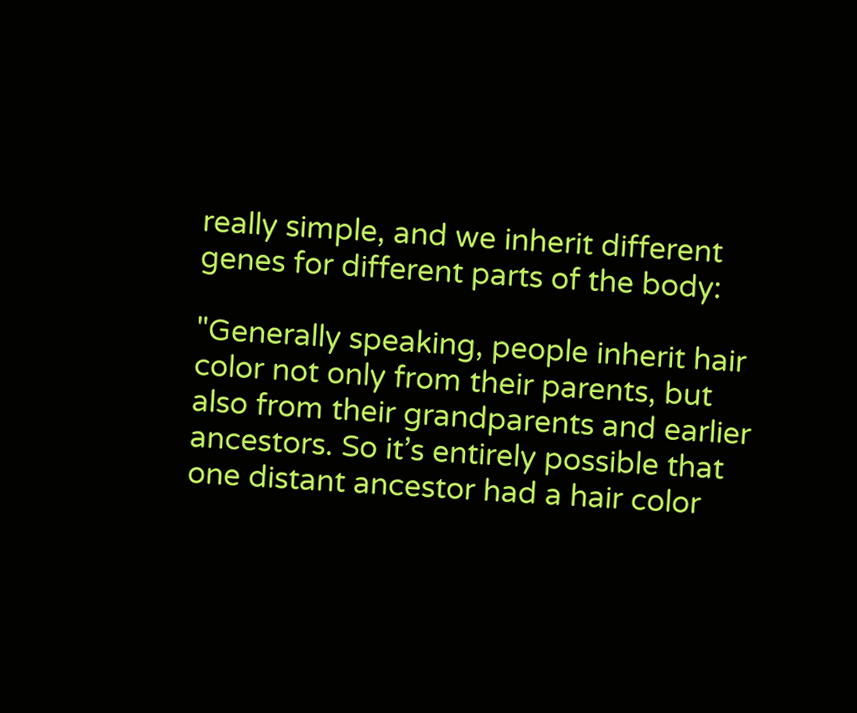really simple, and we inherit different genes for different parts of the body:

"Generally speaking, people inherit hair color not only from their parents, but also from their grandparents and earlier ancestors. So it’s entirely possible that one distant ancestor had a hair color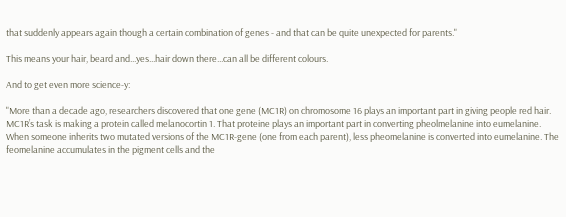that suddenly appears again though a certain combination of genes - and that can be quite unexpected for parents."

This means your hair, beard and...yes...hair down there...can all be different colours.

And to get even more science-y:

"More than a decade ago, researchers discovered that one gene (MC1R) on chromosome 16 plays an important part in giving people red hair. MC1R’s task is making a protein called melanocortin 1. That proteine plays an important part in converting pheolmelanine into eumelanine. When someone inherits two mutated versions of the MC1R-gene (one from each parent), less pheomelanine is converted into eumelanine. The feomelanine accumulates in the pigment cells and the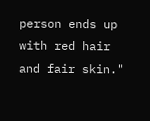person ends up with red hair and fair skin."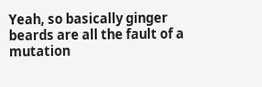Yeah, so basically ginger beards are all the fault of a mutation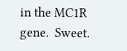in the MC1R gene.  Sweet.